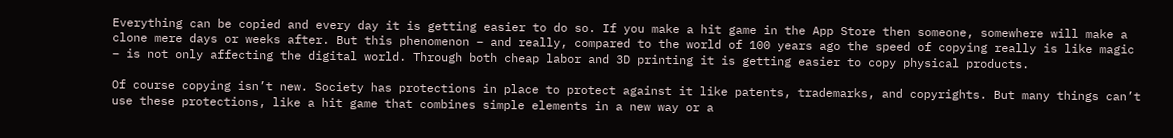Everything can be copied and every day it is getting easier to do so. If you make a hit game in the App Store then someone, somewhere will make a clone mere days or weeks after. But this phenomenon – and really, compared to the world of 100 years ago the speed of copying really is like magic – is not only affecting the digital world. Through both cheap labor and 3D printing it is getting easier to copy physical products.

Of course copying isn’t new. Society has protections in place to protect against it like patents, trademarks, and copyrights. But many things can’t use these protections, like a hit game that combines simple elements in a new way or a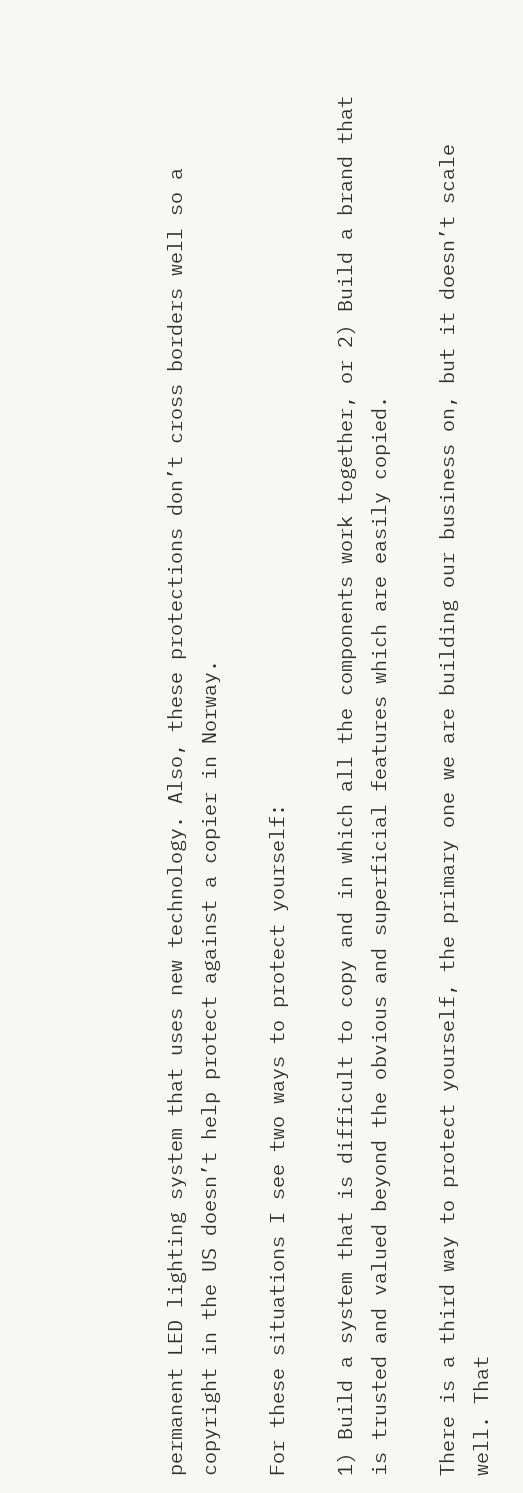permanent LED lighting system that uses new technology. Also, these protections don’t cross borders well so a copyright in the US doesn’t help protect against a copier in Norway.

For these situations I see two ways to protect yourself:

1) Build a system that is difficult to copy and in which all the components work together, or 2) Build a brand that is trusted and valued beyond the obvious and superficial features which are easily copied.

There is a third way to protect yourself, the primary one we are building our business on, but it doesn’t scale well. That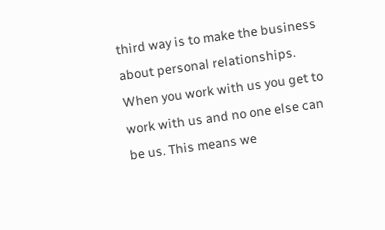third way is to make the business about personal relationships. When you work with us you get to work with us and no one else can be us. This means we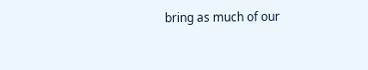bring as much of our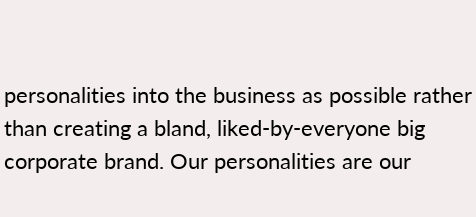personalities into the business as possible rather than creating a bland, liked-by-everyone big corporate brand. Our personalities are our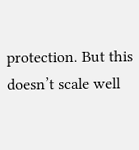protection. But this doesn’t scale well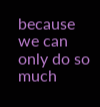because we can only do so much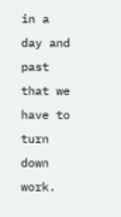in a day and past that we have to turn down work.